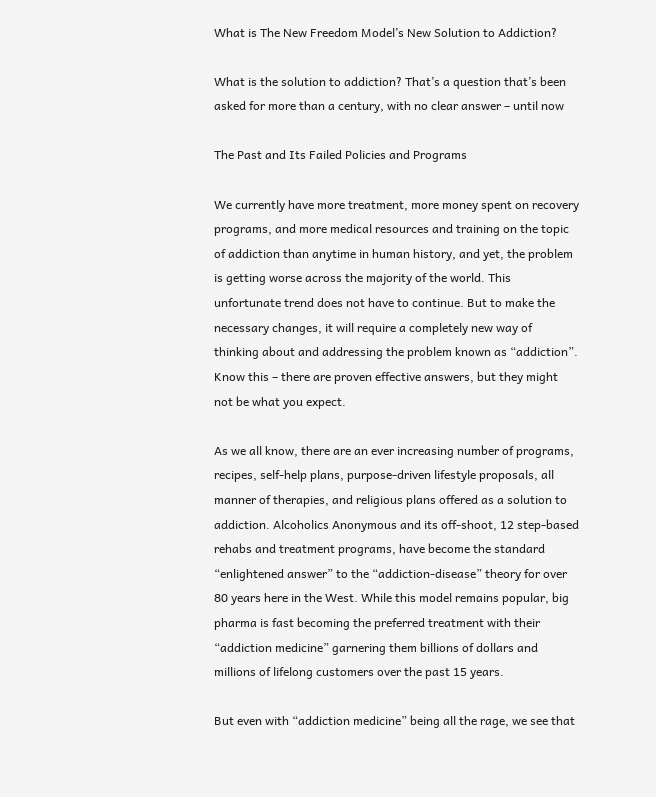What is The New Freedom Model’s New Solution to Addiction?

What is the solution to addiction? That’s a question that’s been asked for more than a century, with no clear answer – until now

The Past and Its Failed Policies and Programs

We currently have more treatment, more money spent on recovery programs, and more medical resources and training on the topic of addiction than anytime in human history, and yet, the problem is getting worse across the majority of the world. This unfortunate trend does not have to continue. But to make the necessary changes, it will require a completely new way of thinking about and addressing the problem known as “addiction”. Know this – there are proven effective answers, but they might not be what you expect.

As we all know, there are an ever increasing number of programs, recipes, self-help plans, purpose-driven lifestyle proposals, all manner of therapies, and religious plans offered as a solution to addiction. Alcoholics Anonymous and its off-shoot, 12 step-based rehabs and treatment programs, have become the standard “enlightened answer” to the “addiction-disease” theory for over 80 years here in the West. While this model remains popular, big pharma is fast becoming the preferred treatment with their “addiction medicine” garnering them billions of dollars and millions of lifelong customers over the past 15 years.

But even with “addiction medicine” being all the rage, we see that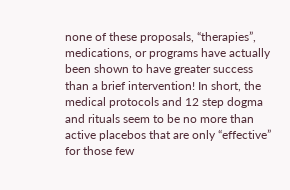none of these proposals, “therapies”, medications, or programs have actually been shown to have greater success than a brief intervention! In short, the medical protocols and 12 step dogma and rituals seem to be no more than active placebos that are only “effective” for those few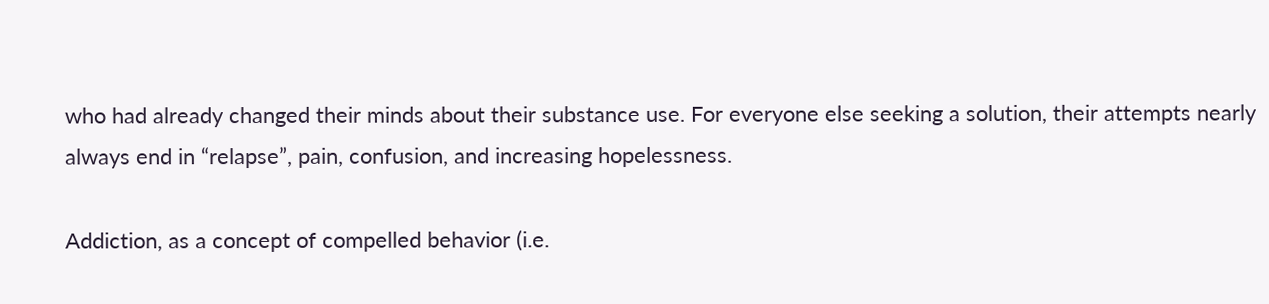who had already changed their minds about their substance use. For everyone else seeking a solution, their attempts nearly always end in “relapse”, pain, confusion, and increasing hopelessness.

Addiction, as a concept of compelled behavior (i.e.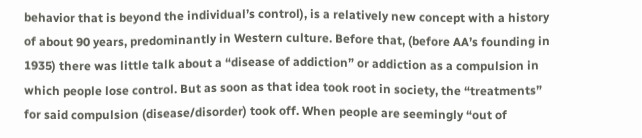behavior that is beyond the individual’s control), is a relatively new concept with a history of about 90 years, predominantly in Western culture. Before that, (before AA’s founding in 1935) there was little talk about a “disease of addiction” or addiction as a compulsion in which people lose control. But as soon as that idea took root in society, the “treatments” for said compulsion (disease/disorder) took off. When people are seemingly “out of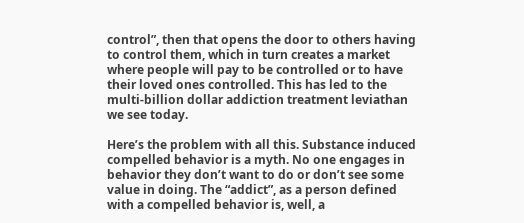control”, then that opens the door to others having to control them, which in turn creates a market where people will pay to be controlled or to have their loved ones controlled. This has led to the multi-billion dollar addiction treatment leviathan we see today.

Here’s the problem with all this. Substance induced compelled behavior is a myth. No one engages in behavior they don’t want to do or don’t see some value in doing. The “addict”, as a person defined with a compelled behavior is, well, a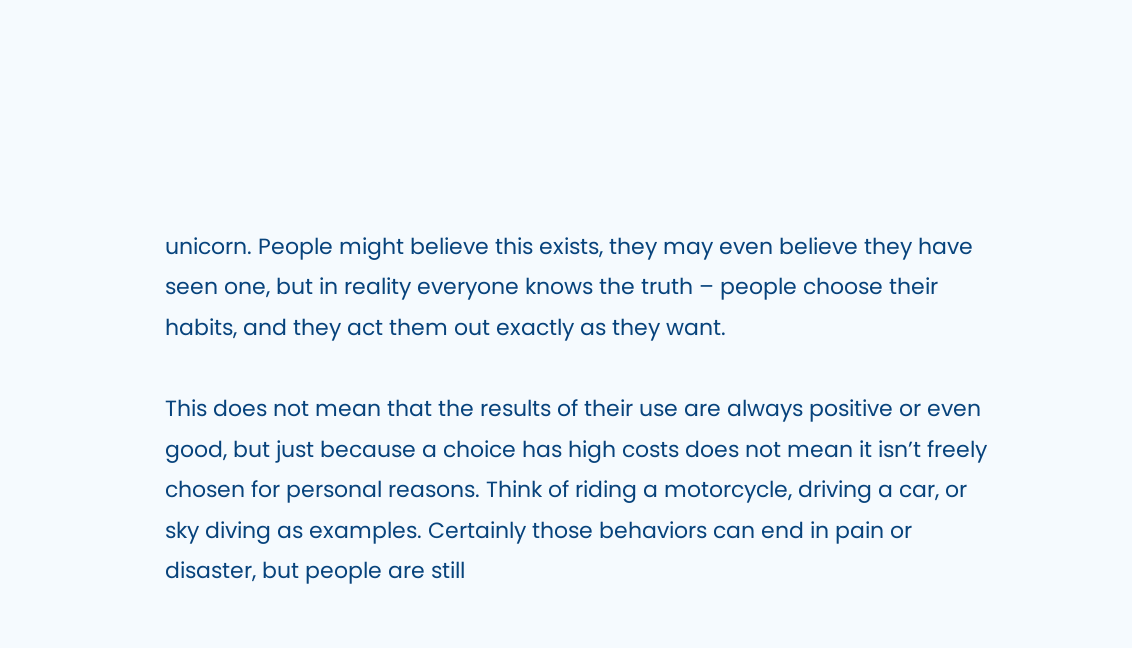unicorn. People might believe this exists, they may even believe they have seen one, but in reality everyone knows the truth – people choose their habits, and they act them out exactly as they want.

This does not mean that the results of their use are always positive or even good, but just because a choice has high costs does not mean it isn’t freely chosen for personal reasons. Think of riding a motorcycle, driving a car, or sky diving as examples. Certainly those behaviors can end in pain or disaster, but people are still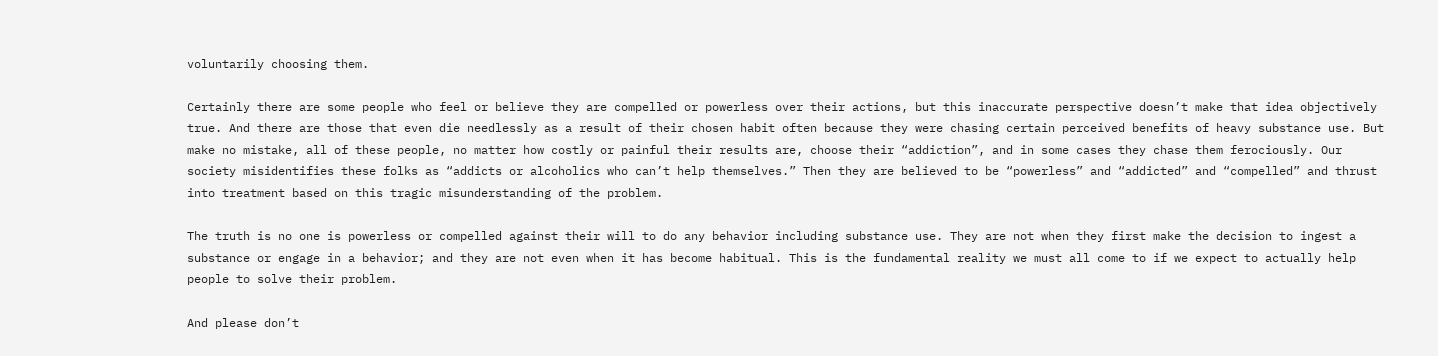voluntarily choosing them.

Certainly there are some people who feel or believe they are compelled or powerless over their actions, but this inaccurate perspective doesn’t make that idea objectively true. And there are those that even die needlessly as a result of their chosen habit often because they were chasing certain perceived benefits of heavy substance use. But make no mistake, all of these people, no matter how costly or painful their results are, choose their “addiction”, and in some cases they chase them ferociously. Our society misidentifies these folks as “addicts or alcoholics who can’t help themselves.” Then they are believed to be “powerless” and “addicted” and “compelled” and thrust into treatment based on this tragic misunderstanding of the problem.

The truth is no one is powerless or compelled against their will to do any behavior including substance use. They are not when they first make the decision to ingest a substance or engage in a behavior; and they are not even when it has become habitual. This is the fundamental reality we must all come to if we expect to actually help people to solve their problem.

And please don’t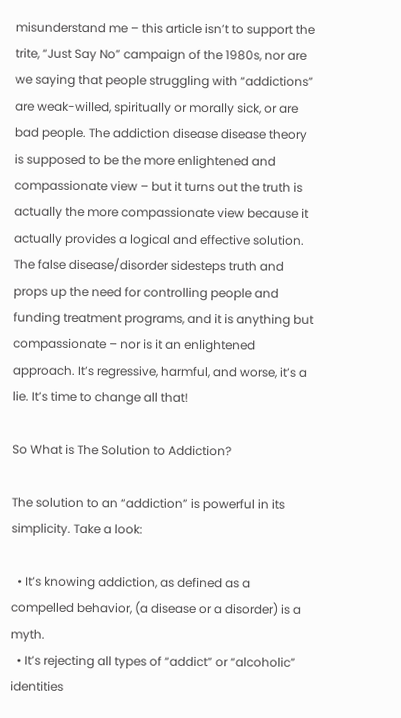misunderstand me – this article isn’t to support the trite, “Just Say No” campaign of the 1980s, nor are we saying that people struggling with “addictions” are weak-willed, spiritually or morally sick, or are bad people. The addiction disease disease theory is supposed to be the more enlightened and compassionate view – but it turns out the truth is actually the more compassionate view because it actually provides a logical and effective solution. The false disease/disorder sidesteps truth and props up the need for controlling people and funding treatment programs, and it is anything but compassionate – nor is it an enlightened approach. It’s regressive, harmful, and worse, it’s a lie. It’s time to change all that!

So What is The Solution to Addiction?

The solution to an “addiction” is powerful in its simplicity. Take a look:

  • It’s knowing addiction, as defined as a compelled behavior, (a disease or a disorder) is a myth.
  • It’s rejecting all types of “addict” or “alcoholic” identities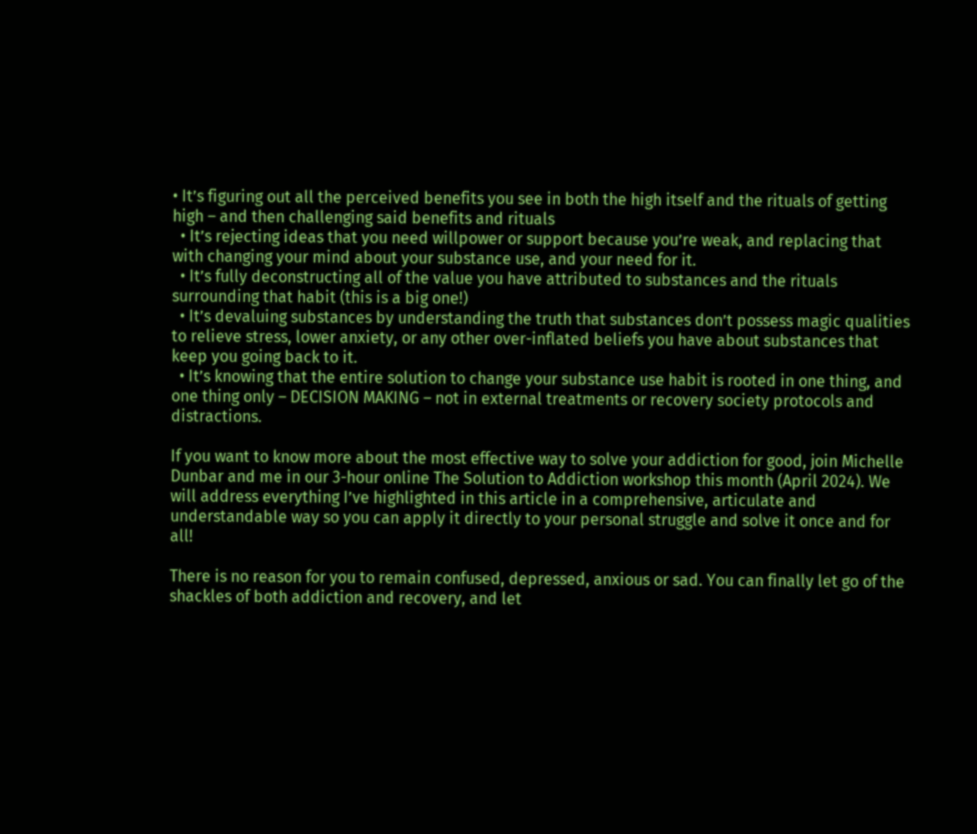• It’s figuring out all the perceived benefits you see in both the high itself and the rituals of getting high – and then challenging said benefits and rituals
  • It’s rejecting ideas that you need willpower or support because you’re weak, and replacing that with changing your mind about your substance use, and your need for it.
  • It’s fully deconstructing all of the value you have attributed to substances and the rituals surrounding that habit (this is a big one!)
  • It’s devaluing substances by understanding the truth that substances don’t possess magic qualities to relieve stress, lower anxiety, or any other over-inflated beliefs you have about substances that keep you going back to it.
  • It’s knowing that the entire solution to change your substance use habit is rooted in one thing, and one thing only – DECISION MAKING – not in external treatments or recovery society protocols and distractions.

If you want to know more about the most effective way to solve your addiction for good, join Michelle Dunbar and me in our 3-hour online The Solution to Addiction workshop this month (April 2024). We will address everything I’ve highlighted in this article in a comprehensive, articulate and understandable way so you can apply it directly to your personal struggle and solve it once and for all!

There is no reason for you to remain confused, depressed, anxious or sad. You can finally let go of the shackles of both addiction and recovery, and let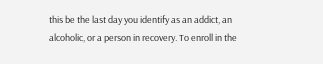this be the last day you identify as an addict, an alcoholic, or a person in recovery. To enroll in the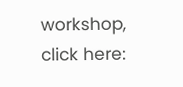workshop, click here: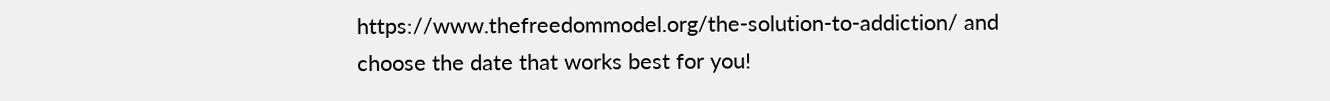https://www.thefreedommodel.org/the-solution-to-addiction/ and choose the date that works best for you!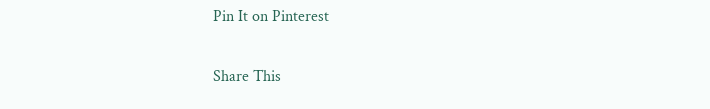Pin It on Pinterest

Share This